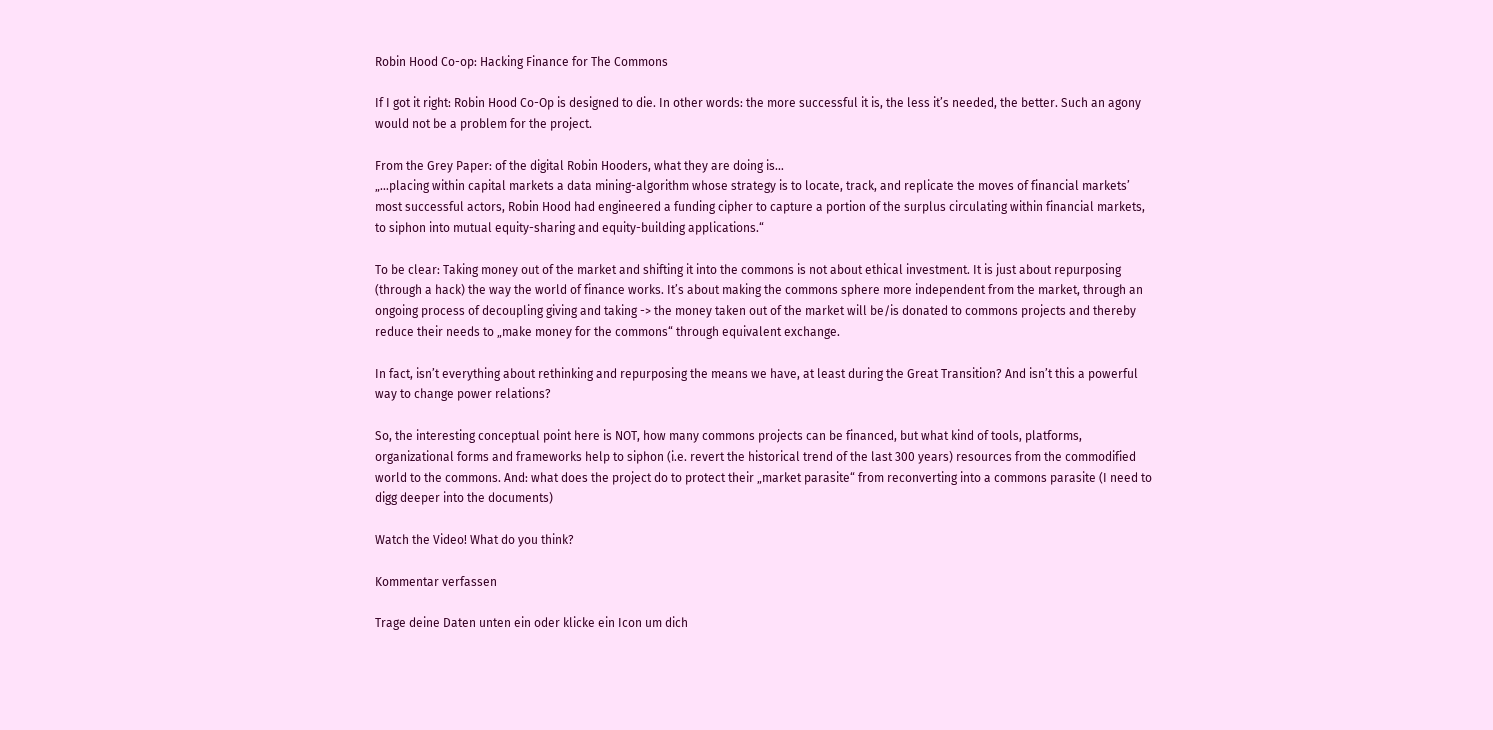Robin Hood Co-op: Hacking Finance for The Commons

If I got it right: Robin Hood Co-Op is designed to die. In other words: the more successful it is, the less it’s needed, the better. Such an agony would not be a problem for the project.

From the Grey Paper: of the digital Robin Hooders, what they are doing is…
„…placing within capital markets a data mining-algorithm whose strategy is to locate, track, and replicate the moves of financial markets’ most successful actors, Robin Hood had engineered a funding cipher to capture a portion of the surplus circulating within financial markets, to siphon into mutual equity-sharing and equity-building applications.“

To be clear: Taking money out of the market and shifting it into the commons is not about ethical investment. It is just about repurposing (through a hack) the way the world of finance works. It’s about making the commons sphere more independent from the market, through an ongoing process of decoupling giving and taking -> the money taken out of the market will be/is donated to commons projects and thereby reduce their needs to „make money for the commons“ through equivalent exchange.

In fact, isn’t everything about rethinking and repurposing the means we have, at least during the Great Transition? And isn’t this a powerful way to change power relations?

So, the interesting conceptual point here is NOT, how many commons projects can be financed, but what kind of tools, platforms, organizational forms and frameworks help to siphon (i.e. revert the historical trend of the last 300 years) resources from the commodified world to the commons. And: what does the project do to protect their „market parasite“ from reconverting into a commons parasite (I need to digg deeper into the documents)

Watch the Video! What do you think?

Kommentar verfassen

Trage deine Daten unten ein oder klicke ein Icon um dich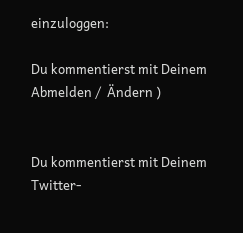einzuloggen:

Du kommentierst mit Deinem Abmelden /  Ändern )


Du kommentierst mit Deinem Twitter-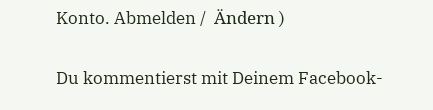Konto. Abmelden /  Ändern )


Du kommentierst mit Deinem Facebook-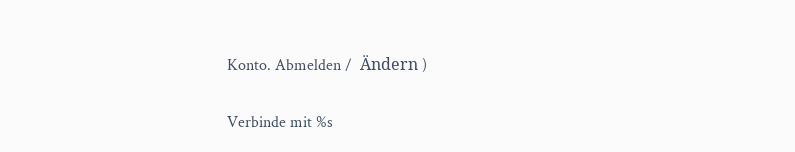Konto. Abmelden /  Ändern )

Verbinde mit %s